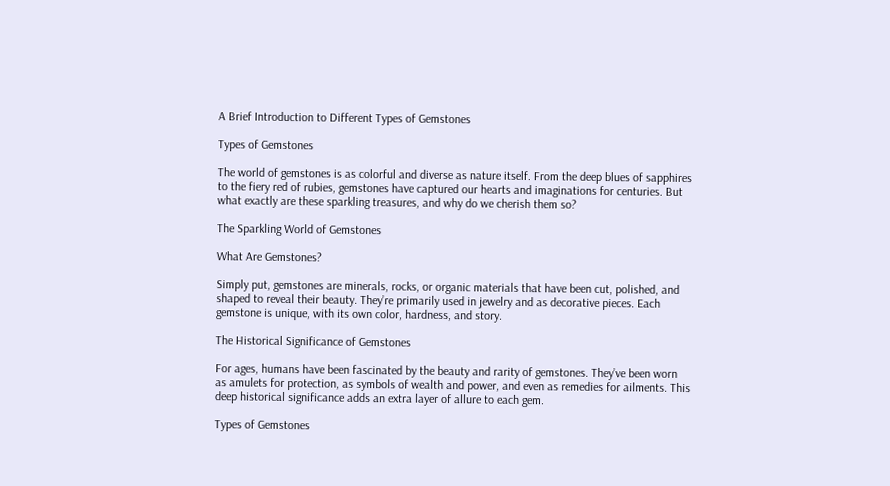A Brief Introduction to Different Types of Gemstones

Types of Gemstones

The world of gemstones is as colorful and diverse as nature itself. From the deep blues of sapphires to the fiery red of rubies, gemstones have captured our hearts and imaginations for centuries. But what exactly are these sparkling treasures, and why do we cherish them so?

The Sparkling World of Gemstones

What Are Gemstones?

Simply put, gemstones are minerals, rocks, or organic materials that have been cut, polished, and shaped to reveal their beauty. They’re primarily used in jewelry and as decorative pieces. Each gemstone is unique, with its own color, hardness, and story.

The Historical Significance of Gemstones

For ages, humans have been fascinated by the beauty and rarity of gemstones. They’ve been worn as amulets for protection, as symbols of wealth and power, and even as remedies for ailments. This deep historical significance adds an extra layer of allure to each gem.

Types of Gemstones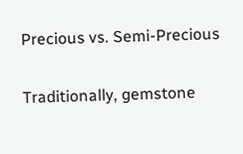Precious vs. Semi-Precious

Traditionally, gemstone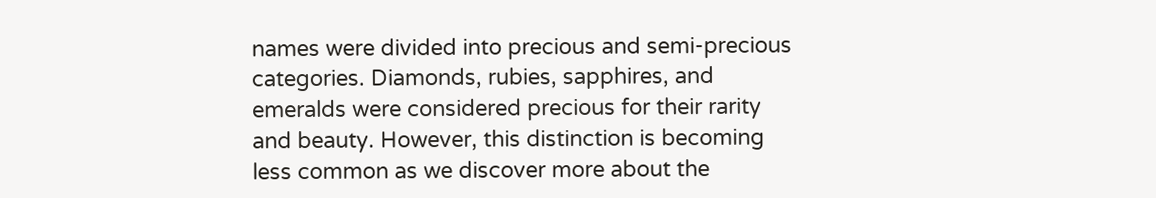names were divided into precious and semi-precious categories. Diamonds, rubies, sapphires, and emeralds were considered precious for their rarity and beauty. However, this distinction is becoming less common as we discover more about the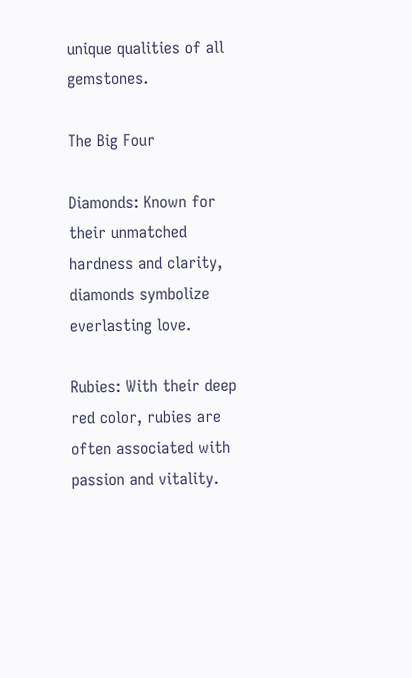unique qualities of all gemstones.

The Big Four

Diamonds: Known for their unmatched hardness and clarity, diamonds symbolize everlasting love.

Rubies: With their deep red color, rubies are often associated with passion and vitality.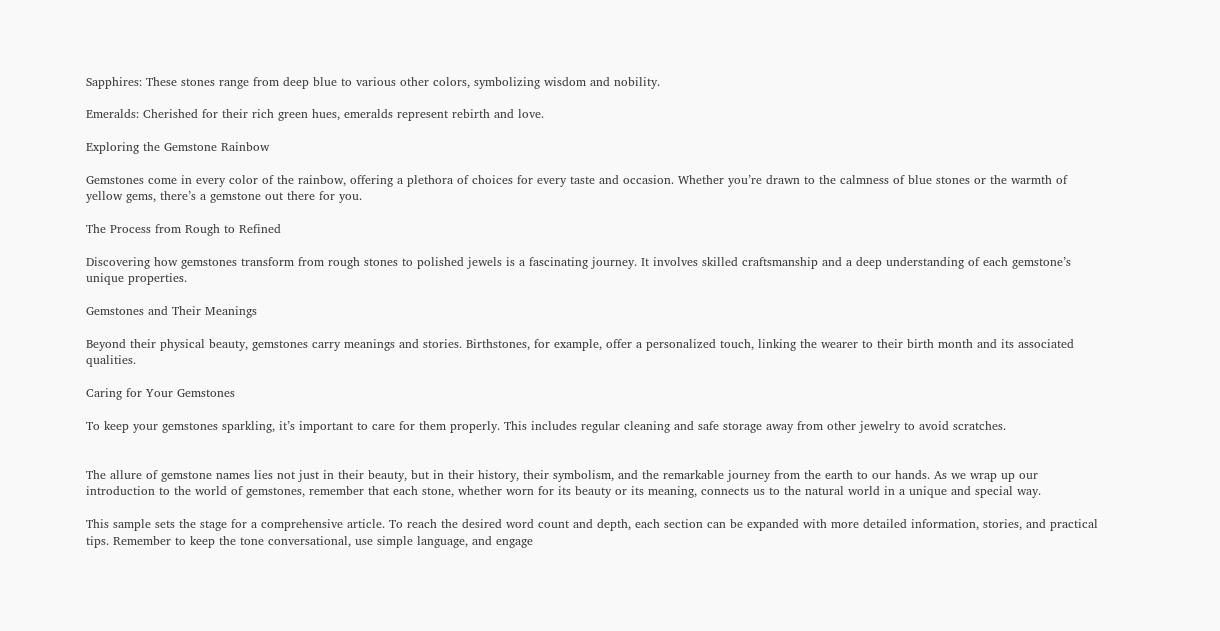Sapphires: These stones range from deep blue to various other colors, symbolizing wisdom and nobility.

Emeralds: Cherished for their rich green hues, emeralds represent rebirth and love.

Exploring the Gemstone Rainbow

Gemstones come in every color of the rainbow, offering a plethora of choices for every taste and occasion. Whether you’re drawn to the calmness of blue stones or the warmth of yellow gems, there’s a gemstone out there for you.

The Process from Rough to Refined

Discovering how gemstones transform from rough stones to polished jewels is a fascinating journey. It involves skilled craftsmanship and a deep understanding of each gemstone’s unique properties.

Gemstones and Their Meanings

Beyond their physical beauty, gemstones carry meanings and stories. Birthstones, for example, offer a personalized touch, linking the wearer to their birth month and its associated qualities.

Caring for Your Gemstones

To keep your gemstones sparkling, it’s important to care for them properly. This includes regular cleaning and safe storage away from other jewelry to avoid scratches.


The allure of gemstone names lies not just in their beauty, but in their history, their symbolism, and the remarkable journey from the earth to our hands. As we wrap up our introduction to the world of gemstones, remember that each stone, whether worn for its beauty or its meaning, connects us to the natural world in a unique and special way.

This sample sets the stage for a comprehensive article. To reach the desired word count and depth, each section can be expanded with more detailed information, stories, and practical tips. Remember to keep the tone conversational, use simple language, and engage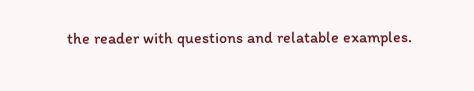the reader with questions and relatable examples.